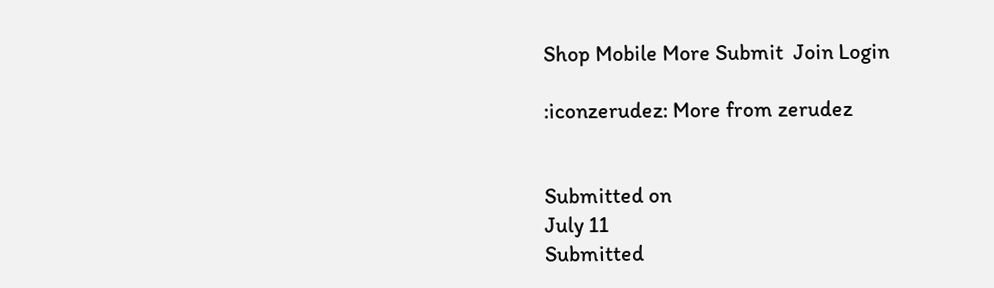Shop Mobile More Submit  Join Login

:iconzerudez: More from zerudez


Submitted on
July 11
Submitted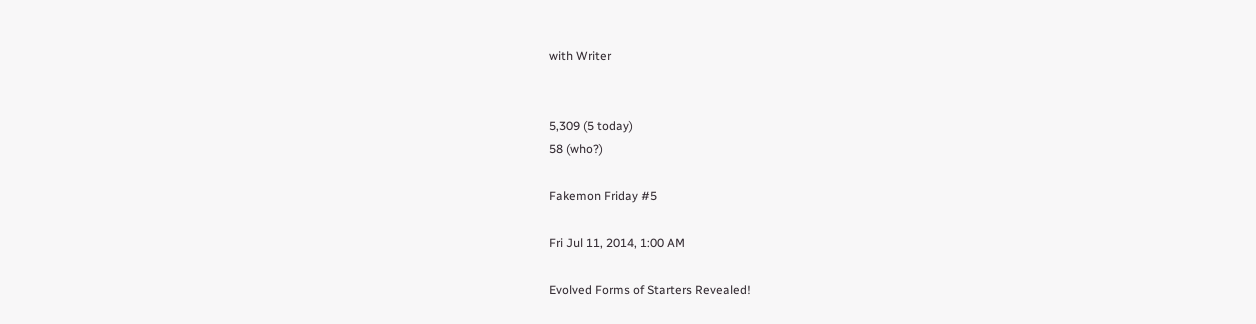with Writer


5,309 (5 today)
58 (who?)

Fakemon Friday #5

Fri Jul 11, 2014, 1:00 AM

Evolved Forms of Starters Revealed!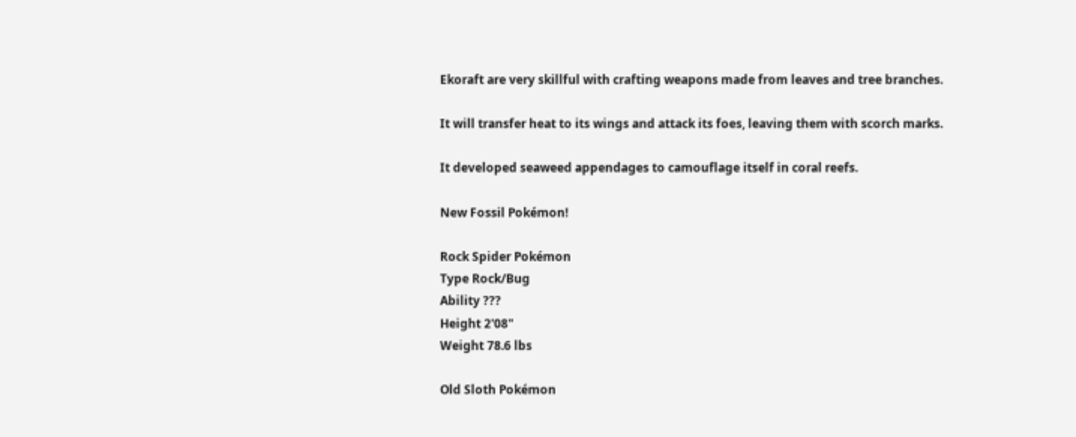Ekoraft are very skillful with crafting weapons made from leaves and tree branches.

It will transfer heat to its wings and attack its foes, leaving them with scorch marks.

It developed seaweed appendages to camouflage itself in coral reefs.

New Fossil Pokémon!

Rock Spider Pokémon
Type Rock/Bug
Ability ???
Height 2'08"
Weight 78.6 lbs

Old Sloth Pokémon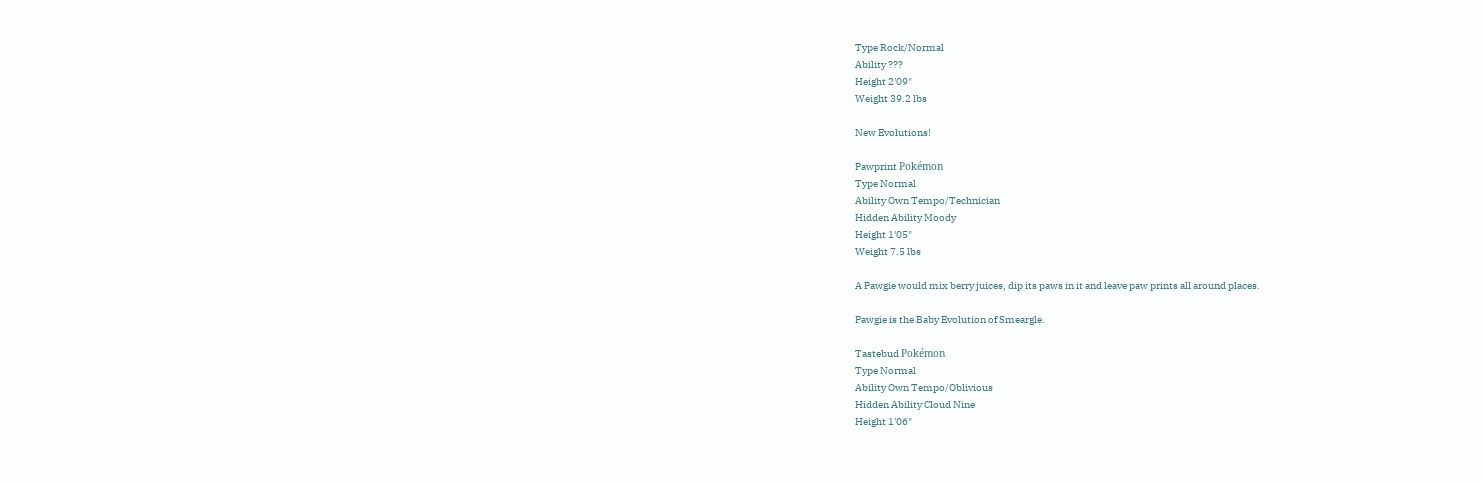Type Rock/Normal
Ability ???
Height 2'09"
Weight 39.2 lbs

New Evolutions!

Pawprint Pokémon
Type Normal
Ability Own Tempo/Technician
Hidden Ability Moody
Height 1'05"
Weight 7.5 lbs

A Pawgie would mix berry juices, dip its paws in it and leave paw prints all around places.

Pawgie is the Baby Evolution of Smeargle.

Tastebud Pokémon
Type Normal
Ability Own Tempo/Oblivious
Hidden Ability Cloud Nine
Height 1'06"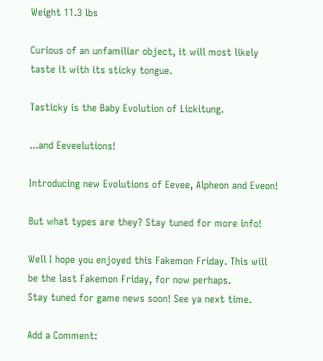Weight 11.3 lbs

Curious of an unfamiliar object, it will most likely taste it with its sticky tongue.

Tasticky is the Baby Evolution of Lickitung.

...and Eeveelutions!

Introducing new Evolutions of Eevee, Alpheon and Eveon!

But what types are they? Stay tuned for more info!

Well I hope you enjoyed this Fakemon Friday. This will be the last Fakemon Friday, for now perhaps.
Stay tuned for game news soon! See ya next time.

Add a Comment: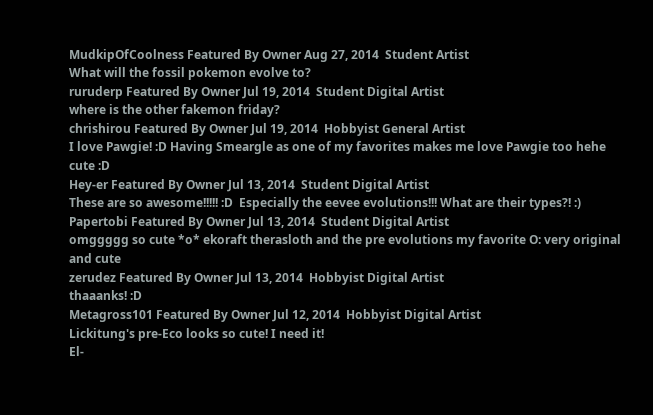MudkipOfCoolness Featured By Owner Aug 27, 2014  Student Artist
What will the fossil pokemon evolve to?
ruruderp Featured By Owner Jul 19, 2014  Student Digital Artist
where is the other fakemon friday?
chrishirou Featured By Owner Jul 19, 2014  Hobbyist General Artist
I love Pawgie! :D Having Smeargle as one of my favorites makes me love Pawgie too hehe cute :D
Hey-er Featured By Owner Jul 13, 2014  Student Digital Artist
These are so awesome!!!!! :D  Especially the eevee evolutions!!! What are their types?! :)
Papertobi Featured By Owner Jul 13, 2014  Student Digital Artist
omggggg so cute *o* ekoraft therasloth and the pre evolutions my favorite O: very original and cute
zerudez Featured By Owner Jul 13, 2014  Hobbyist Digital Artist
thaaanks! :D
Metagross101 Featured By Owner Jul 12, 2014  Hobbyist Digital Artist
Lickitung's pre-Eco looks so cute! I need it!
El-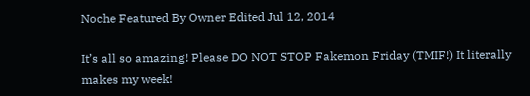Noche Featured By Owner Edited Jul 12, 2014

It’s all so amazing! Please DO NOT STOP Fakemon Friday (TMIF!) It literally makes my week!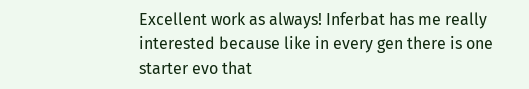Excellent work as always! Inferbat has me really interested because like in every gen there is one starter evo that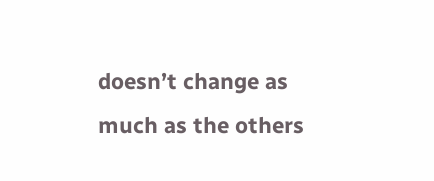doesn’t change as much as the others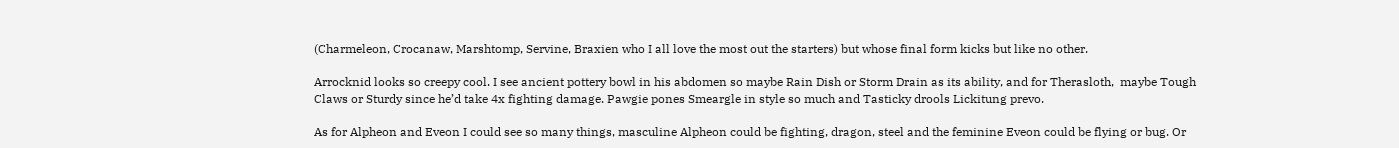(Charmeleon, Crocanaw, Marshtomp, Servine, Braxien who I all love the most out the starters) but whose final form kicks but like no other.

Arrocknid looks so creepy cool. I see ancient pottery bowl in his abdomen so maybe Rain Dish or Storm Drain as its ability, and for Therasloth,  maybe Tough Claws or Sturdy since he’d take 4x fighting damage. Pawgie pones Smeargle in style so much and Tasticky drools Lickitung prevo.

As for Alpheon and Eveon I could see so many things, masculine Alpheon could be fighting, dragon, steel and the feminine Eveon could be flying or bug. Or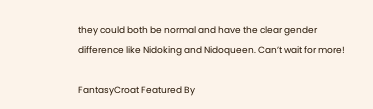they could both be normal and have the clear gender difference like Nidoking and Nidoqueen. Can’t wait for more!

FantasyCroat Featured By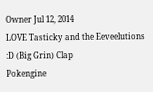Owner Jul 12, 2014
LOVE Tasticky and the Eeveelutions :D (Big Grin) Clap
Pokengine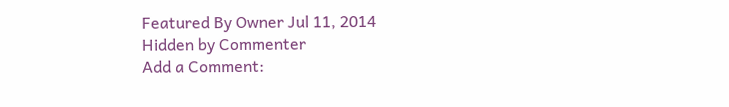Featured By Owner Jul 11, 2014
Hidden by Commenter
Add a Comment: